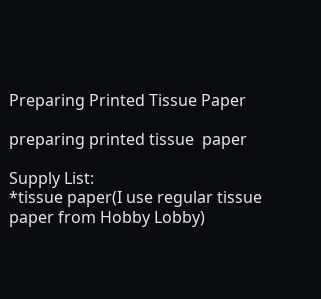Preparing Printed Tissue Paper

preparing printed tissue  paper

Supply List:
*tissue paper(I use regular tissue paper from Hobby Lobby)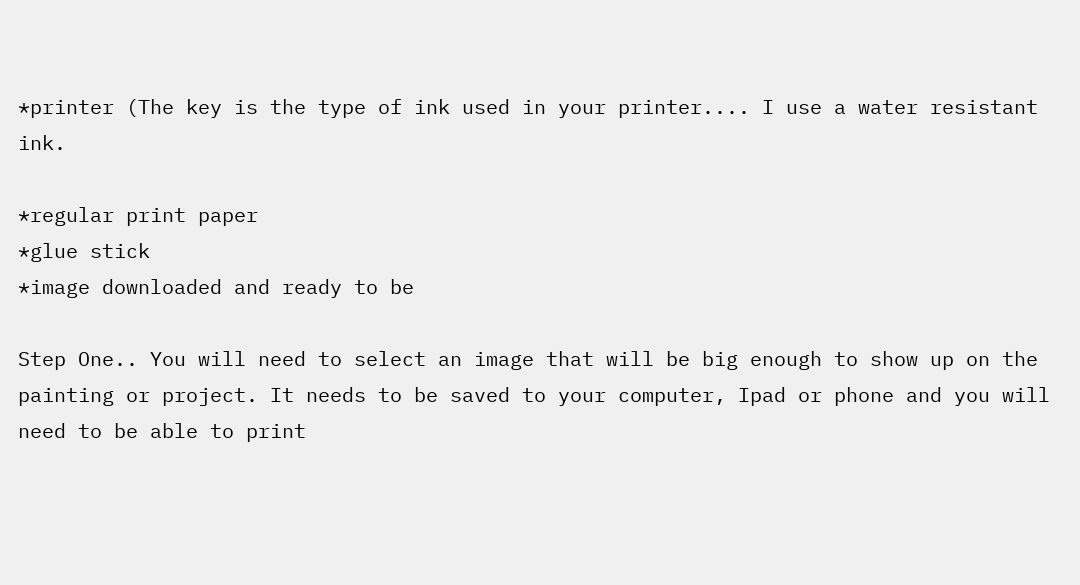*printer (The key is the type of ink used in your printer.... I use a water resistant ink.

*regular print paper
*glue stick
*image downloaded and ready to be

Step One.. You will need to select an image that will be big enough to show up on the painting or project. It needs to be saved to your computer, Ipad or phone and you will need to be able to print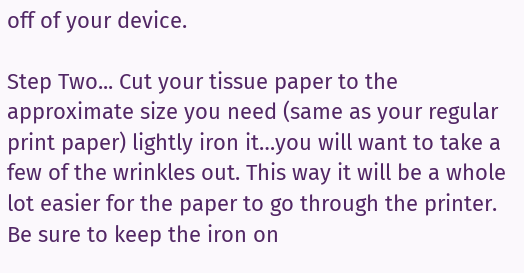off of your device.

Step Two... Cut your tissue paper to the approximate size you need (same as your regular print paper) lightly iron it…you will want to take a few of the wrinkles out. This way it will be a whole lot easier for the paper to go through the printer. Be sure to keep the iron on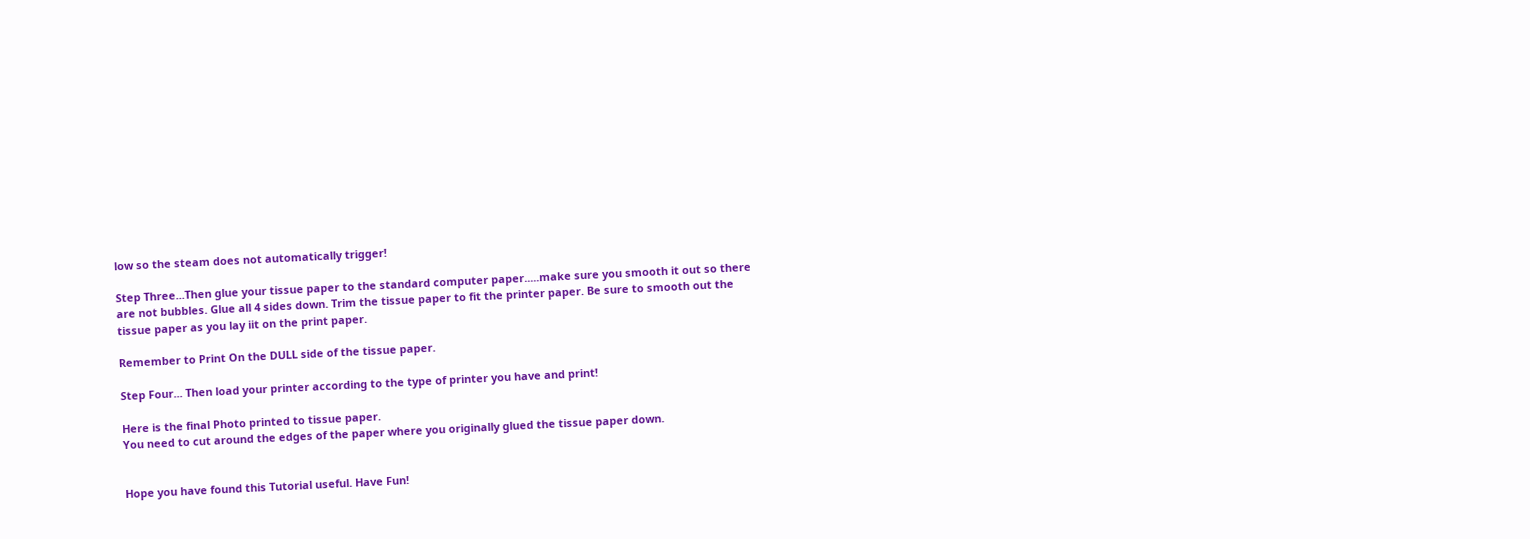low so the steam does not automatically trigger!

Step Three...Then glue your tissue paper to the standard computer paper.....make sure you smooth it out so there are not bubbles. Glue all 4 sides down. Trim the tissue paper to fit the printer paper. Be sure to smooth out the tissue paper as you lay iit on the print paper.

Remember to Print On the DULL side of the tissue paper.

Step Four... Then load your printer according to the type of printer you have and print!

Here is the final Photo printed to tissue paper.
You need to cut around the edges of the paper where you originally glued the tissue paper down.


Hope you have found this Tutorial useful. Have Fun!